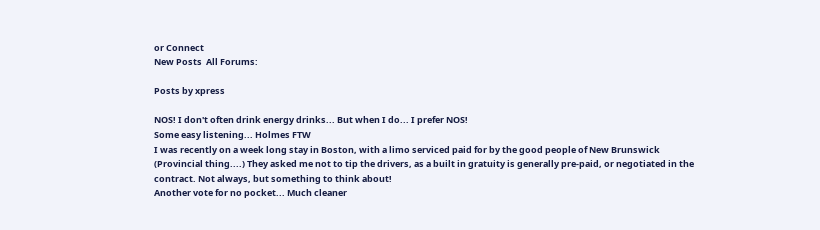or Connect
New Posts  All Forums:

Posts by xpress

NOS! I don't often drink energy drinks... But when I do... I prefer NOS!
Some easy listening... Holmes FTW
I was recently on a week long stay in Boston, with a limo serviced paid for by the good people of New Brunswick (Provincial thing....) They asked me not to tip the drivers, as a built in gratuity is generally pre-paid, or negotiated in the contract. Not always, but something to think about!
Another vote for no pocket... Much cleaner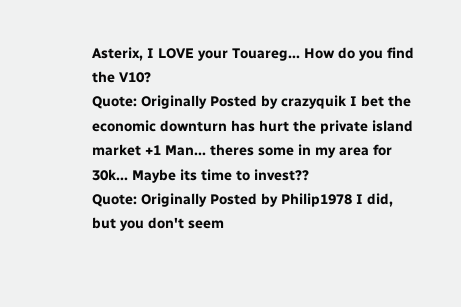Asterix, I LOVE your Touareg... How do you find the V10?
Quote: Originally Posted by crazyquik I bet the economic downturn has hurt the private island market +1 Man... theres some in my area for 30k... Maybe its time to invest??
Quote: Originally Posted by Philip1978 I did, but you don't seem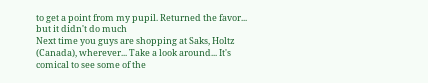to get a point from my pupil. Returned the favor... but it didn't do much
Next time you guys are shopping at Saks, Holtz (Canada), wherever... Take a look around... It's comical to see some of the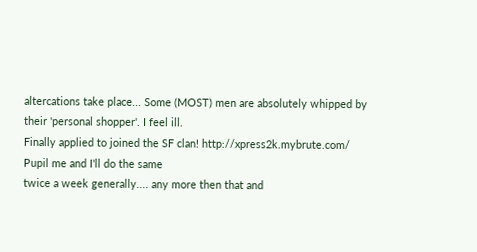altercations take place... Some (MOST) men are absolutely whipped by their 'personal shopper'. I feel ill.
Finally applied to joined the SF clan! http://xpress2k.mybrute.com/ Pupil me and I'll do the same
twice a week generally.... any more then that and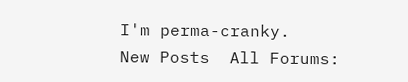I'm perma-cranky.
New Posts  All Forums: